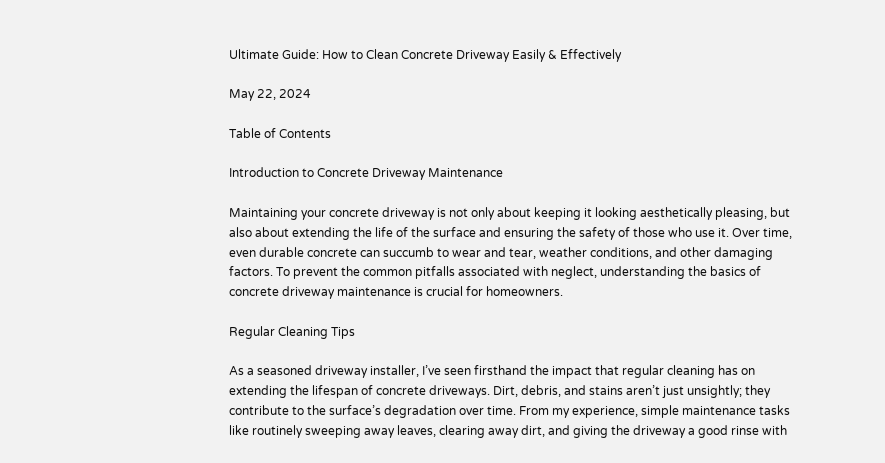Ultimate Guide: How to Clean Concrete Driveway Easily & Effectively

May 22, 2024

Table of Contents

Introduction to Concrete Driveway Maintenance

Maintaining your concrete driveway is not only about keeping it looking aesthetically pleasing, but also about extending the life of the surface and ensuring the safety of those who use it. Over time, even durable concrete can succumb to wear and tear, weather conditions, and other damaging factors. To prevent the common pitfalls associated with neglect, understanding the basics of concrete driveway maintenance is crucial for homeowners.

Regular Cleaning Tips

As a seasoned driveway installer, I’ve seen firsthand the impact that regular cleaning has on extending the lifespan of concrete driveways. Dirt, debris, and stains aren’t just unsightly; they contribute to the surface’s degradation over time. From my experience, simple maintenance tasks like routinely sweeping away leaves, clearing away dirt, and giving the driveway a good rinse with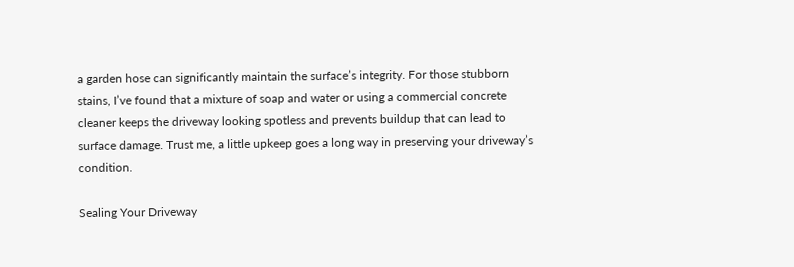a garden hose can significantly maintain the surface’s integrity. For those stubborn stains, I’ve found that a mixture of soap and water or using a commercial concrete cleaner keeps the driveway looking spotless and prevents buildup that can lead to surface damage. Trust me, a little upkeep goes a long way in preserving your driveway’s condition.

Sealing Your Driveway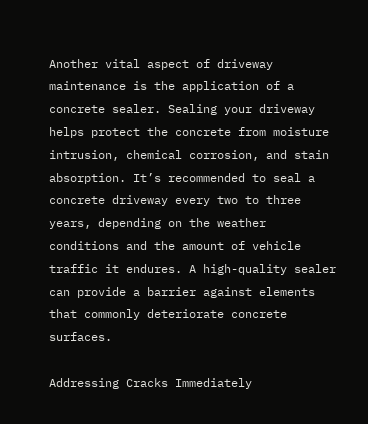Another vital aspect of driveway maintenance is the application of a concrete sealer. Sealing your driveway helps protect the concrete from moisture intrusion, chemical corrosion, and stain absorption. It’s recommended to seal a concrete driveway every two to three years, depending on the weather conditions and the amount of vehicle traffic it endures. A high-quality sealer can provide a barrier against elements that commonly deteriorate concrete surfaces.

Addressing Cracks Immediately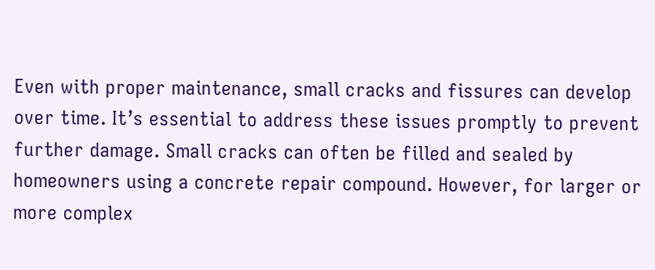Even with proper maintenance, small cracks and fissures can develop over time. It’s essential to address these issues promptly to prevent further damage. Small cracks can often be filled and sealed by homeowners using a concrete repair compound. However, for larger or more complex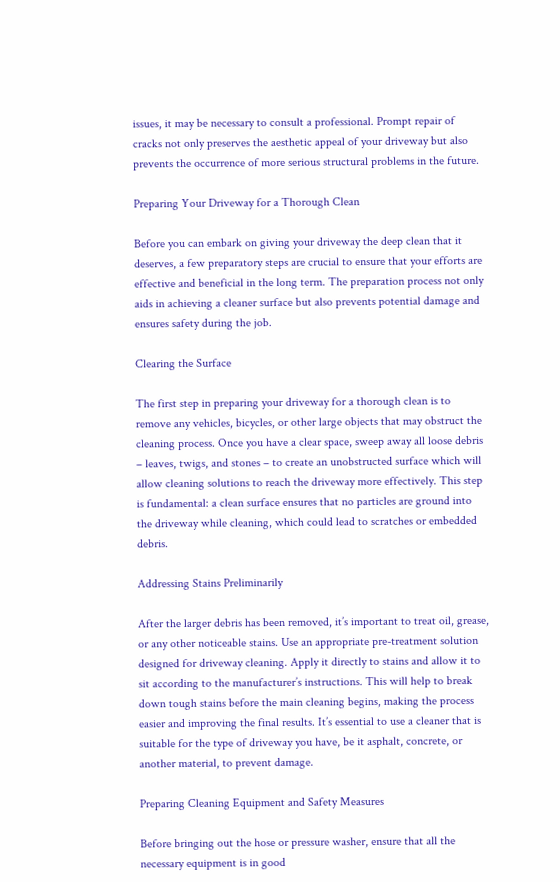issues, it may be necessary to consult a professional. Prompt repair of cracks not only preserves the aesthetic appeal of your driveway but also prevents the occurrence of more serious structural problems in the future.

Preparing Your Driveway for a Thorough Clean

Before you can embark on giving your driveway the deep clean that it deserves, a few preparatory steps are crucial to ensure that your efforts are effective and beneficial in the long term. The preparation process not only aids in achieving a cleaner surface but also prevents potential damage and ensures safety during the job.

Clearing the Surface

The first step in preparing your driveway for a thorough clean is to remove any vehicles, bicycles, or other large objects that may obstruct the cleaning process. Once you have a clear space, sweep away all loose debris – leaves, twigs, and stones – to create an unobstructed surface which will allow cleaning solutions to reach the driveway more effectively. This step is fundamental: a clean surface ensures that no particles are ground into the driveway while cleaning, which could lead to scratches or embedded debris.

Addressing Stains Preliminarily

After the larger debris has been removed, it’s important to treat oil, grease, or any other noticeable stains. Use an appropriate pre-treatment solution designed for driveway cleaning. Apply it directly to stains and allow it to sit according to the manufacturer’s instructions. This will help to break down tough stains before the main cleaning begins, making the process easier and improving the final results. It’s essential to use a cleaner that is suitable for the type of driveway you have, be it asphalt, concrete, or another material, to prevent damage.

Preparing Cleaning Equipment and Safety Measures

Before bringing out the hose or pressure washer, ensure that all the necessary equipment is in good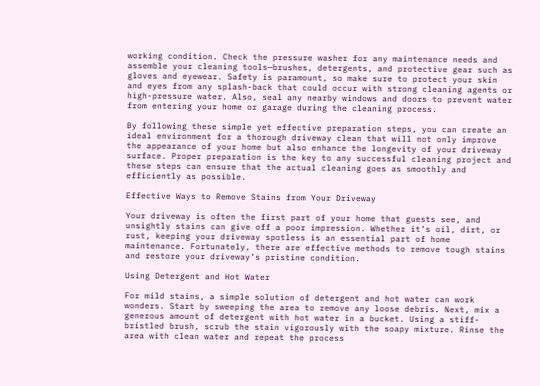working condition. Check the pressure washer for any maintenance needs and assemble your cleaning tools—brushes, detergents, and protective gear such as gloves and eyewear. Safety is paramount, so make sure to protect your skin and eyes from any splash-back that could occur with strong cleaning agents or high-pressure water. Also, seal any nearby windows and doors to prevent water from entering your home or garage during the cleaning process.

By following these simple yet effective preparation steps, you can create an ideal environment for a thorough driveway clean that will not only improve the appearance of your home but also enhance the longevity of your driveway surface. Proper preparation is the key to any successful cleaning project and these steps can ensure that the actual cleaning goes as smoothly and efficiently as possible.

Effective Ways to Remove Stains from Your Driveway

Your driveway is often the first part of your home that guests see, and unsightly stains can give off a poor impression. Whether it’s oil, dirt, or rust, keeping your driveway spotless is an essential part of home maintenance. Fortunately, there are effective methods to remove tough stains and restore your driveway’s pristine condition.

Using Detergent and Hot Water

For mild stains, a simple solution of detergent and hot water can work wonders. Start by sweeping the area to remove any loose debris. Next, mix a generous amount of detergent with hot water in a bucket. Using a stiff-bristled brush, scrub the stain vigorously with the soapy mixture. Rinse the area with clean water and repeat the process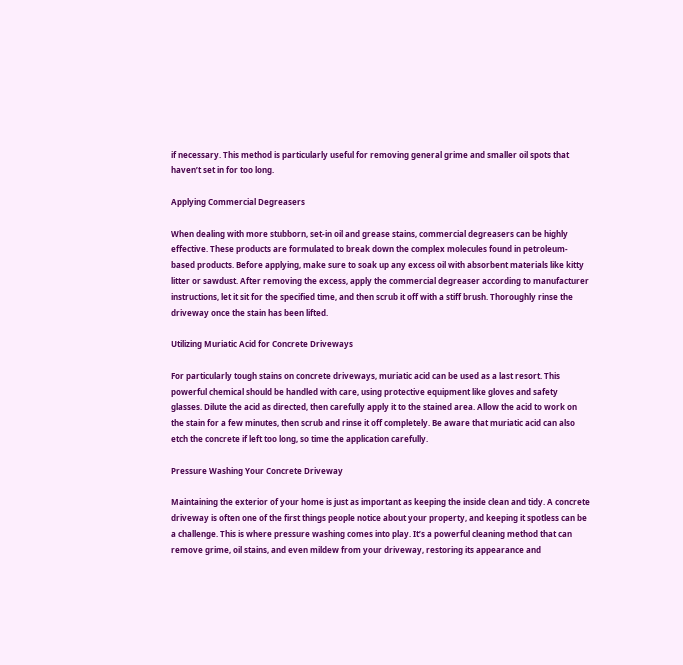if necessary. This method is particularly useful for removing general grime and smaller oil spots that haven’t set in for too long.

Applying Commercial Degreasers

When dealing with more stubborn, set-in oil and grease stains, commercial degreasers can be highly effective. These products are formulated to break down the complex molecules found in petroleum-based products. Before applying, make sure to soak up any excess oil with absorbent materials like kitty litter or sawdust. After removing the excess, apply the commercial degreaser according to manufacturer instructions, let it sit for the specified time, and then scrub it off with a stiff brush. Thoroughly rinse the driveway once the stain has been lifted.

Utilizing Muriatic Acid for Concrete Driveways

For particularly tough stains on concrete driveways, muriatic acid can be used as a last resort. This powerful chemical should be handled with care, using protective equipment like gloves and safety glasses. Dilute the acid as directed, then carefully apply it to the stained area. Allow the acid to work on the stain for a few minutes, then scrub and rinse it off completely. Be aware that muriatic acid can also etch the concrete if left too long, so time the application carefully.

Pressure Washing Your Concrete Driveway

Maintaining the exterior of your home is just as important as keeping the inside clean and tidy. A concrete driveway is often one of the first things people notice about your property, and keeping it spotless can be a challenge. This is where pressure washing comes into play. It’s a powerful cleaning method that can remove grime, oil stains, and even mildew from your driveway, restoring its appearance and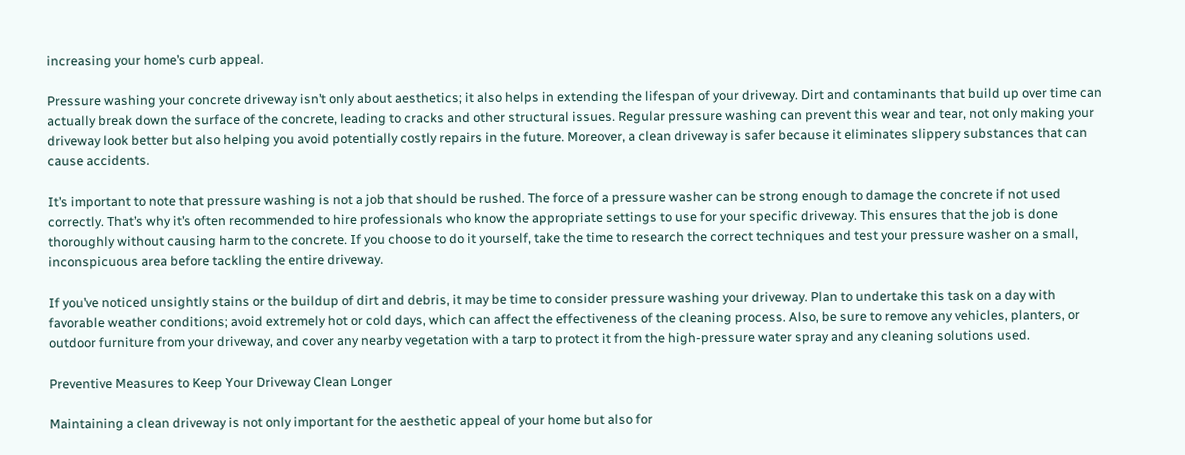increasing your home’s curb appeal.

Pressure washing your concrete driveway isn’t only about aesthetics; it also helps in extending the lifespan of your driveway. Dirt and contaminants that build up over time can actually break down the surface of the concrete, leading to cracks and other structural issues. Regular pressure washing can prevent this wear and tear, not only making your driveway look better but also helping you avoid potentially costly repairs in the future. Moreover, a clean driveway is safer because it eliminates slippery substances that can cause accidents.

It’s important to note that pressure washing is not a job that should be rushed. The force of a pressure washer can be strong enough to damage the concrete if not used correctly. That’s why it’s often recommended to hire professionals who know the appropriate settings to use for your specific driveway. This ensures that the job is done thoroughly without causing harm to the concrete. If you choose to do it yourself, take the time to research the correct techniques and test your pressure washer on a small, inconspicuous area before tackling the entire driveway.

If you’ve noticed unsightly stains or the buildup of dirt and debris, it may be time to consider pressure washing your driveway. Plan to undertake this task on a day with favorable weather conditions; avoid extremely hot or cold days, which can affect the effectiveness of the cleaning process. Also, be sure to remove any vehicles, planters, or outdoor furniture from your driveway, and cover any nearby vegetation with a tarp to protect it from the high-pressure water spray and any cleaning solutions used.

Preventive Measures to Keep Your Driveway Clean Longer

Maintaining a clean driveway is not only important for the aesthetic appeal of your home but also for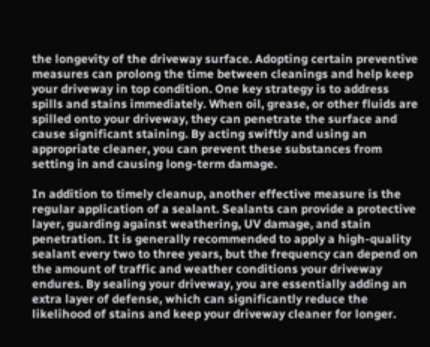the longevity of the driveway surface. Adopting certain preventive measures can prolong the time between cleanings and help keep your driveway in top condition. One key strategy is to address spills and stains immediately. When oil, grease, or other fluids are spilled onto your driveway, they can penetrate the surface and cause significant staining. By acting swiftly and using an appropriate cleaner, you can prevent these substances from setting in and causing long-term damage.

In addition to timely cleanup, another effective measure is the regular application of a sealant. Sealants can provide a protective layer, guarding against weathering, UV damage, and stain penetration. It is generally recommended to apply a high-quality sealant every two to three years, but the frequency can depend on the amount of traffic and weather conditions your driveway endures. By sealing your driveway, you are essentially adding an extra layer of defense, which can significantly reduce the likelihood of stains and keep your driveway cleaner for longer.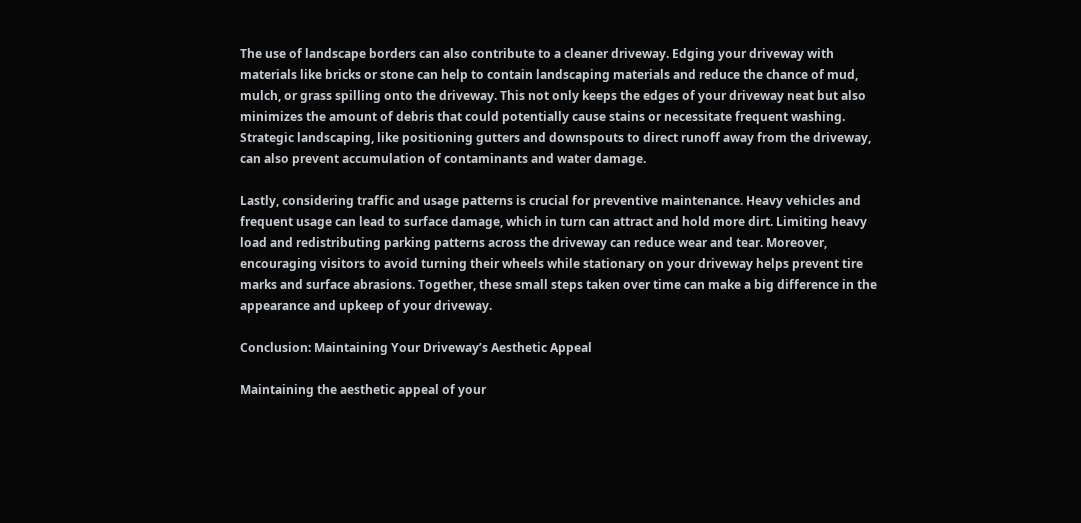The use of landscape borders can also contribute to a cleaner driveway. Edging your driveway with materials like bricks or stone can help to contain landscaping materials and reduce the chance of mud, mulch, or grass spilling onto the driveway. This not only keeps the edges of your driveway neat but also minimizes the amount of debris that could potentially cause stains or necessitate frequent washing. Strategic landscaping, like positioning gutters and downspouts to direct runoff away from the driveway, can also prevent accumulation of contaminants and water damage.

Lastly, considering traffic and usage patterns is crucial for preventive maintenance. Heavy vehicles and frequent usage can lead to surface damage, which in turn can attract and hold more dirt. Limiting heavy load and redistributing parking patterns across the driveway can reduce wear and tear. Moreover, encouraging visitors to avoid turning their wheels while stationary on your driveway helps prevent tire marks and surface abrasions. Together, these small steps taken over time can make a big difference in the appearance and upkeep of your driveway.

Conclusion: Maintaining Your Driveway’s Aesthetic Appeal

Maintaining the aesthetic appeal of your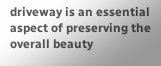driveway is an essential aspect of preserving the overall beauty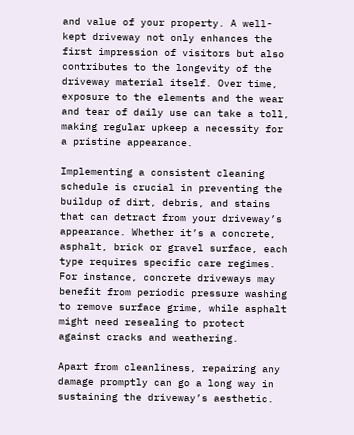and value of your property. A well-kept driveway not only enhances the first impression of visitors but also contributes to the longevity of the driveway material itself. Over time, exposure to the elements and the wear and tear of daily use can take a toll, making regular upkeep a necessity for a pristine appearance.

Implementing a consistent cleaning schedule is crucial in preventing the buildup of dirt, debris, and stains that can detract from your driveway’s appearance. Whether it’s a concrete, asphalt, brick or gravel surface, each type requires specific care regimes. For instance, concrete driveways may benefit from periodic pressure washing to remove surface grime, while asphalt might need resealing to protect against cracks and weathering.

Apart from cleanliness, repairing any damage promptly can go a long way in sustaining the driveway’s aesthetic.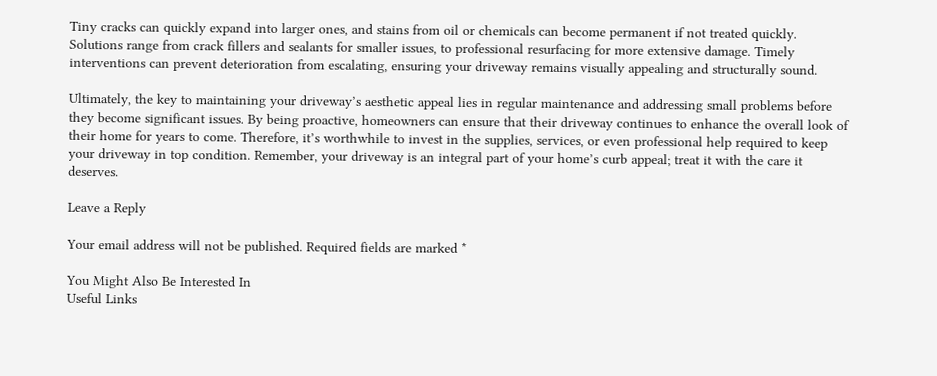Tiny cracks can quickly expand into larger ones, and stains from oil or chemicals can become permanent if not treated quickly. Solutions range from crack fillers and sealants for smaller issues, to professional resurfacing for more extensive damage. Timely interventions can prevent deterioration from escalating, ensuring your driveway remains visually appealing and structurally sound.

Ultimately, the key to maintaining your driveway’s aesthetic appeal lies in regular maintenance and addressing small problems before they become significant issues. By being proactive, homeowners can ensure that their driveway continues to enhance the overall look of their home for years to come. Therefore, it’s worthwhile to invest in the supplies, services, or even professional help required to keep your driveway in top condition. Remember, your driveway is an integral part of your home’s curb appeal; treat it with the care it deserves.

Leave a Reply

Your email address will not be published. Required fields are marked *

You Might Also Be Interested In
Useful Links